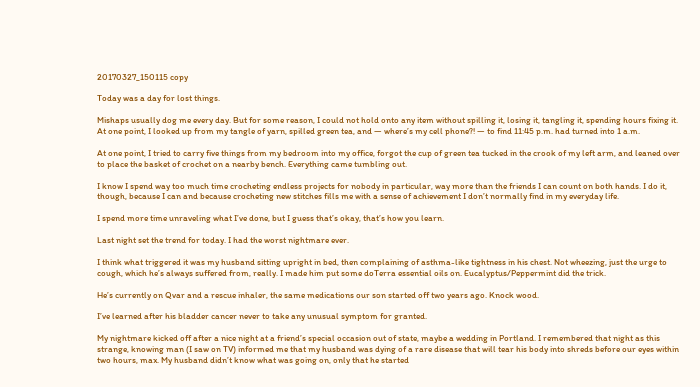20170327_150115 copy

Today was a day for lost things.

Mishaps usually dog me every day. But for some reason, I could not hold onto any item without spilling it, losing it, tangling it, spending hours fixing it. At one point, I looked up from my tangle of yarn, spilled green tea, and — where’s my cell phone?! — to find 11:45 p.m. had turned into 1 a.m.

At one point, I tried to carry five things from my bedroom into my office, forgot the cup of green tea tucked in the crook of my left arm, and leaned over to place the basket of crochet on a nearby bench. Everything came tumbling out.

I know I spend way too much time crocheting endless projects for nobody in particular, way more than the friends I can count on both hands. I do it, though, because I can and because crocheting new stitches fills me with a sense of achievement I don’t normally find in my everyday life.

I spend more time unraveling what I’ve done, but I guess that’s okay, that’s how you learn.

Last night set the trend for today. I had the worst nightmare ever.

I think what triggered it was my husband sitting upright in bed, then complaining of asthma-like tightness in his chest. Not wheezing, just the urge to cough, which he’s always suffered from, really. I made him put some doTerra essential oils on. Eucalyptus/Peppermint did the trick.

He’s currently on Qvar and a rescue inhaler, the same medications our son started off two years ago. Knock wood.

I’ve learned after his bladder cancer never to take any unusual symptom for granted.

My nightmare kicked off after a nice night at a friend’s special occasion out of state, maybe a wedding in Portland. I remembered that night as this strange, knowing man (I saw on TV) informed me that my husband was dying of a rare disease that will tear his body into shreds before our eyes within two hours, max. My husband didn’t know what was going on, only that he started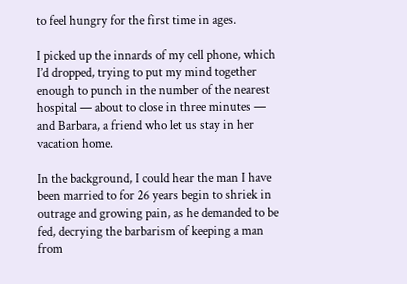to feel hungry for the first time in ages.

I picked up the innards of my cell phone, which I’d dropped, trying to put my mind together enough to punch in the number of the nearest hospital — about to close in three minutes — and Barbara, a friend who let us stay in her vacation home.

In the background, I could hear the man I have been married to for 26 years begin to shriek in outrage and growing pain, as he demanded to be fed, decrying the barbarism of keeping a man from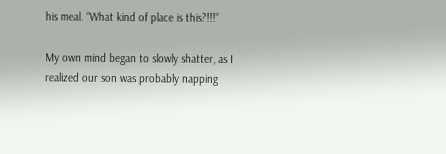his meal. “What kind of place is this?!!!”

My own mind began to slowly shatter, as I realized our son was probably napping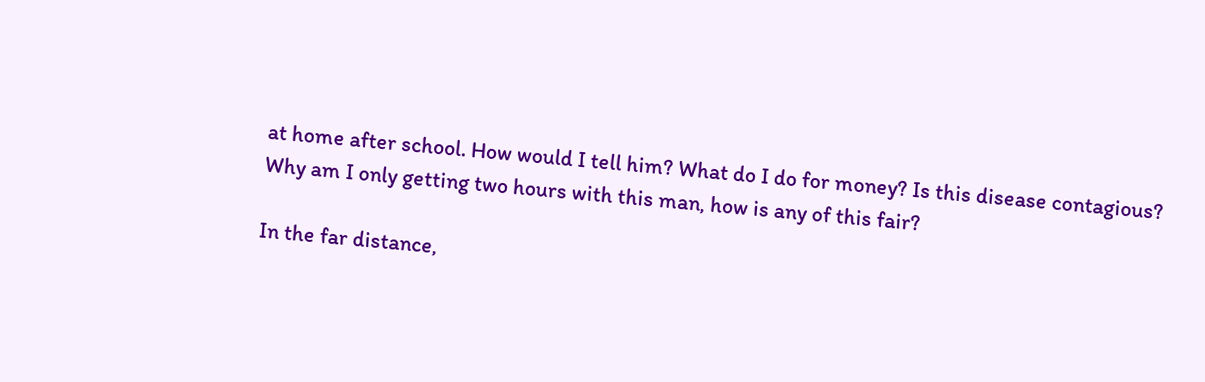at home after school. How would I tell him? What do I do for money? Is this disease contagious? Why am I only getting two hours with this man, how is any of this fair?

In the far distance,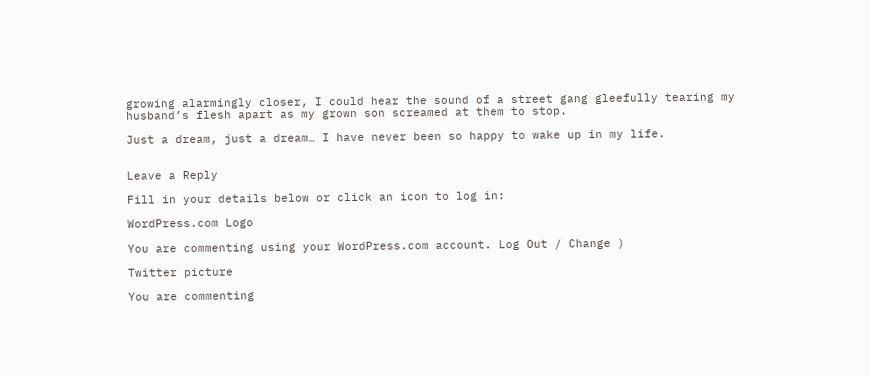growing alarmingly closer, I could hear the sound of a street gang gleefully tearing my husband’s flesh apart as my grown son screamed at them to stop.

Just a dream, just a dream… I have never been so happy to wake up in my life.


Leave a Reply

Fill in your details below or click an icon to log in:

WordPress.com Logo

You are commenting using your WordPress.com account. Log Out / Change )

Twitter picture

You are commenting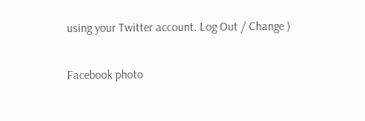using your Twitter account. Log Out / Change )

Facebook photo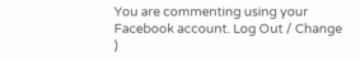You are commenting using your Facebook account. Log Out / Change )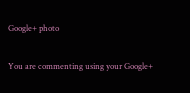Google+ photo

You are commenting using your Google+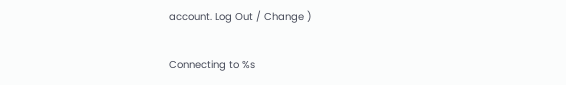account. Log Out / Change )

Connecting to %s